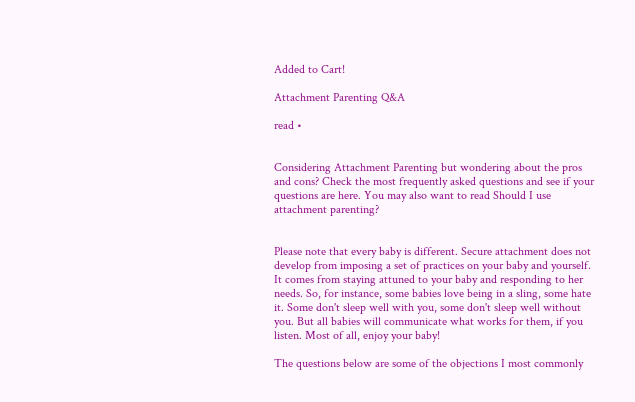Added to Cart!

Attachment Parenting Q&A

read •


Considering Attachment Parenting but wondering about the pros and cons? Check the most frequently asked questions and see if your questions are here. You may also want to read Should I use attachment parenting?


Please note that every baby is different. Secure attachment does not develop from imposing a set of practices on your baby and yourself. It comes from staying attuned to your baby and responding to her needs. So, for instance, some babies love being in a sling, some hate it. Some don't sleep well with you, some don't sleep well without you. But all babies will communicate what works for them, if you listen. Most of all, enjoy your baby!

The questions below are some of the objections I most commonly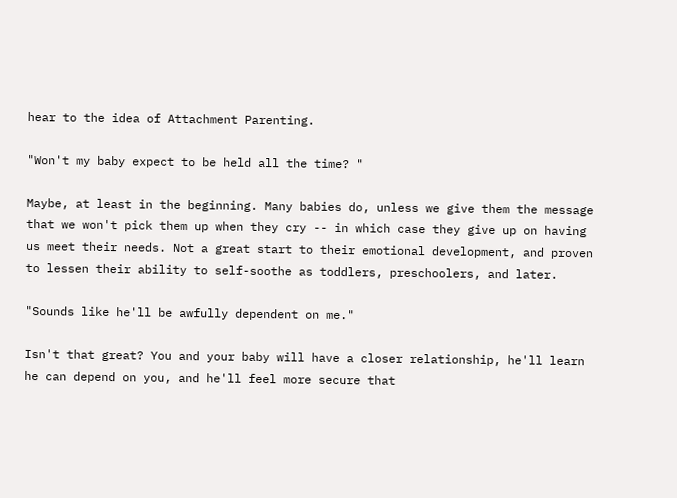hear to the idea of Attachment Parenting.

"Won't my baby expect to be held all the time? "

Maybe, at least in the beginning. Many babies do, unless we give them the message that we won't pick them up when they cry -- in which case they give up on having us meet their needs. Not a great start to their emotional development, and proven to lessen their ability to self-soothe as toddlers, preschoolers, and later.

"Sounds like he'll be awfully dependent on me."

Isn't that great? You and your baby will have a closer relationship, he'll learn he can depend on you, and he'll feel more secure that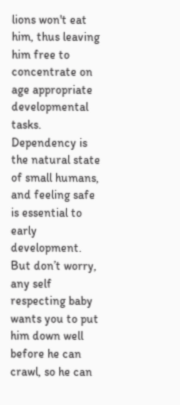lions won't eat him, thus leaving him free to concentrate on age appropriate developmental tasks. Dependency is the natural state of small humans, and feeling safe is essential to early development. But don’t worry, any self respecting baby wants you to put him down well before he can crawl, so he can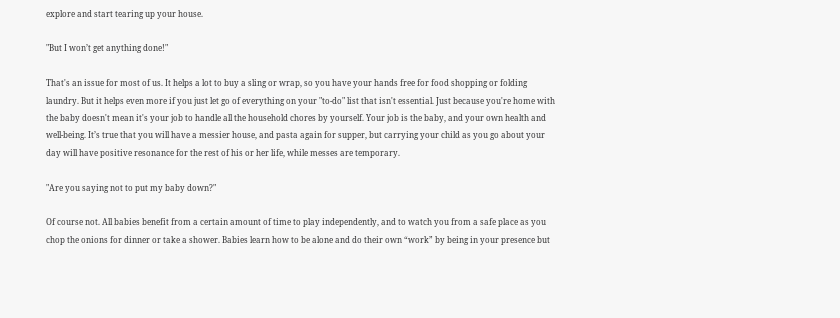explore and start tearing up your house.

"But I won’t get anything done!"

That's an issue for most of us. It helps a lot to buy a sling or wrap, so you have your hands free for food shopping or folding laundry. But it helps even more if you just let go of everything on your "to-do" list that isn't essential. Just because you're home with the baby doesn't mean it's your job to handle all the household chores by yourself. Your job is the baby, and your own health and well-being. It’s true that you will have a messier house, and pasta again for supper, but carrying your child as you go about your day will have positive resonance for the rest of his or her life, while messes are temporary.

"Are you saying not to put my baby down?"

Of course not. All babies benefit from a certain amount of time to play independently, and to watch you from a safe place as you chop the onions for dinner or take a shower. Babies learn how to be alone and do their own “work” by being in your presence but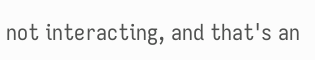not interacting, and that's an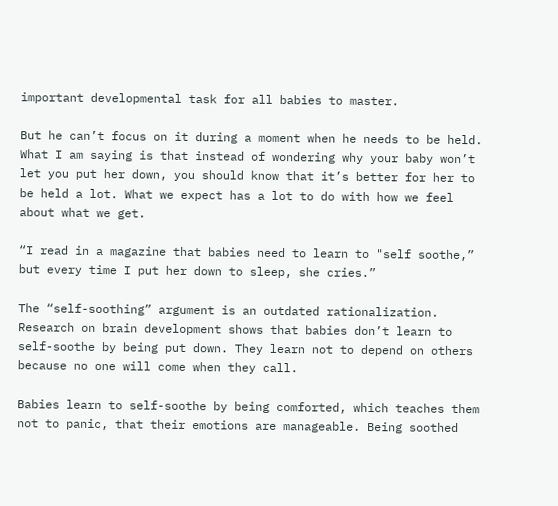important developmental task for all babies to master.

But he can’t focus on it during a moment when he needs to be held. What I am saying is that instead of wondering why your baby won’t let you put her down, you should know that it’s better for her to be held a lot. What we expect has a lot to do with how we feel about what we get.

“I read in a magazine that babies need to learn to "self soothe,” but every time I put her down to sleep, she cries.”

The “self-soothing” argument is an outdated rationalization. Research on brain development shows that babies don’t learn to self-soothe by being put down. They learn not to depend on others because no one will come when they call.

Babies learn to self-soothe by being comforted, which teaches them not to panic, that their emotions are manageable. Being soothed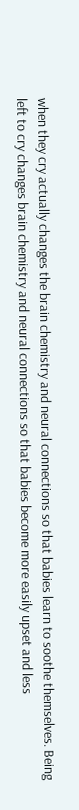when they cry actually changes the brain chemistry and neural connections so that babies learn to soothe themselves. Being left to cry changes brain chemistry and neural connections so that babies become more easily upset and less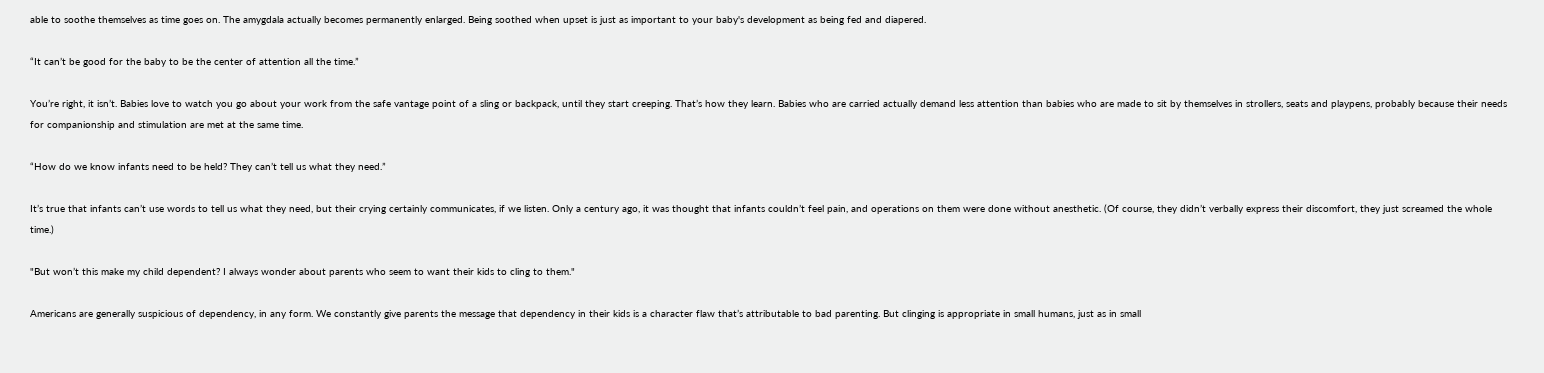able to soothe themselves as time goes on. The amygdala actually becomes permanently enlarged. Being soothed when upset is just as important to your baby's development as being fed and diapered.

“It can’t be good for the baby to be the center of attention all the time.”

You’re right, it isn’t. Babies love to watch you go about your work from the safe vantage point of a sling or backpack, until they start creeping. That’s how they learn. Babies who are carried actually demand less attention than babies who are made to sit by themselves in strollers, seats and playpens, probably because their needs for companionship and stimulation are met at the same time.

“How do we know infants need to be held? They can’t tell us what they need.”

It’s true that infants can’t use words to tell us what they need, but their crying certainly communicates, if we listen. Only a century ago, it was thought that infants couldn’t feel pain, and operations on them were done without anesthetic. (Of course, they didn’t verbally express their discomfort, they just screamed the whole time.)

"But won’t this make my child dependent? I always wonder about parents who seem to want their kids to cling to them."

Americans are generally suspicious of dependency, in any form. We constantly give parents the message that dependency in their kids is a character flaw that’s attributable to bad parenting. But clinging is appropriate in small humans, just as in small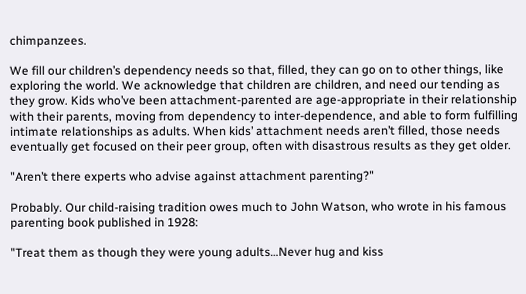chimpanzees.

We fill our children’s dependency needs so that, filled, they can go on to other things, like exploring the world. We acknowledge that children are children, and need our tending as they grow. Kids who’ve been attachment-parented are age-appropriate in their relationship with their parents, moving from dependency to inter-dependence, and able to form fulfilling intimate relationships as adults. When kids’ attachment needs aren’t filled, those needs eventually get focused on their peer group, often with disastrous results as they get older.

"Aren’t there experts who advise against attachment parenting?"

Probably. Our child-raising tradition owes much to John Watson, who wrote in his famous parenting book published in 1928:

"Treat them as though they were young adults…Never hug and kiss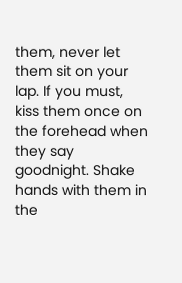them, never let them sit on your lap. If you must, kiss them once on the forehead when they say goodnight. Shake hands with them in the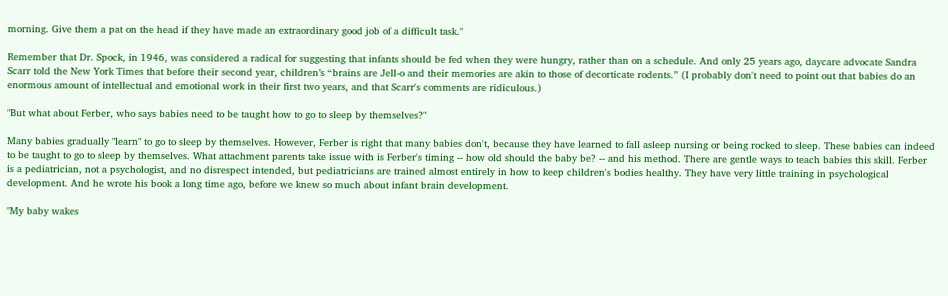morning. Give them a pat on the head if they have made an extraordinary good job of a difficult task."

Remember that Dr. Spock, in 1946, was considered a radical for suggesting that infants should be fed when they were hungry, rather than on a schedule. And only 25 years ago, daycare advocate Sandra Scarr told the New York Times that before their second year, children’s “brains are Jell-o and their memories are akin to those of decorticate rodents.” (I probably don't need to point out that babies do an enormous amount of intellectual and emotional work in their first two years, and that Scarr's comments are ridiculous.)

"But what about Ferber, who says babies need to be taught how to go to sleep by themselves?"

Many babies gradually "learn" to go to sleep by themselves. However, Ferber is right that many babies don't, because they have learned to fall asleep nursing or being rocked to sleep. These babies can indeed to be taught to go to sleep by themselves. What attachment parents take issue with is Ferber's timing -- how old should the baby be? -- and his method. There are gentle ways to teach babies this skill. Ferber is a pediatrician, not a psychologist, and no disrespect intended, but pediatricians are trained almost entirely in how to keep children's bodies healthy. They have very little training in psychological development. And he wrote his book a long time ago, before we knew so much about infant brain development.

"My baby wakes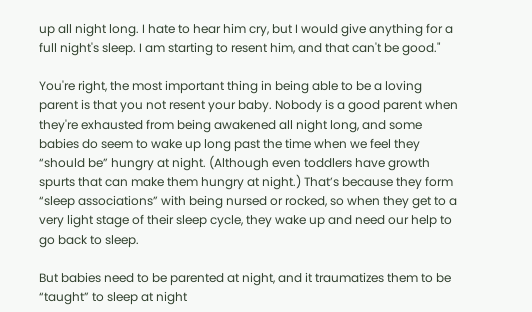up all night long. I hate to hear him cry, but I would give anything for a full night's sleep. I am starting to resent him, and that can't be good."

You're right, the most important thing in being able to be a loving parent is that you not resent your baby. Nobody is a good parent when they're exhausted from being awakened all night long, and some babies do seem to wake up long past the time when we feel they “should be” hungry at night. (Although even toddlers have growth spurts that can make them hungry at night.) That’s because they form “sleep associations” with being nursed or rocked, so when they get to a very light stage of their sleep cycle, they wake up and need our help to go back to sleep.

But babies need to be parented at night, and it traumatizes them to be “taught” to sleep at night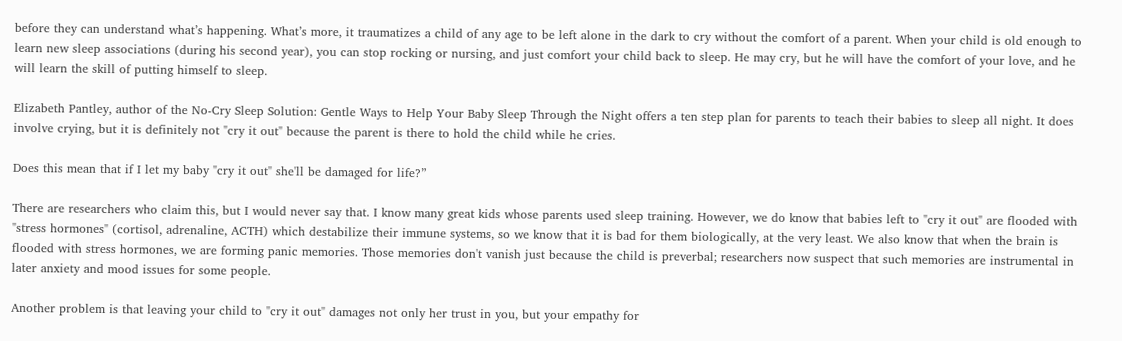before they can understand what’s happening. What’s more, it traumatizes a child of any age to be left alone in the dark to cry without the comfort of a parent. When your child is old enough to learn new sleep associations (during his second year), you can stop rocking or nursing, and just comfort your child back to sleep. He may cry, but he will have the comfort of your love, and he will learn the skill of putting himself to sleep.

Elizabeth Pantley, author of the No-Cry Sleep Solution: Gentle Ways to Help Your Baby Sleep Through the Night offers a ten step plan for parents to teach their babies to sleep all night. It does involve crying, but it is definitely not "cry it out" because the parent is there to hold the child while he cries.

Does this mean that if I let my baby "cry it out" she'll be damaged for life?”

There are researchers who claim this, but I would never say that. I know many great kids whose parents used sleep training. However, we do know that babies left to "cry it out" are flooded with "stress hormones" (cortisol, adrenaline, ACTH) which destabilize their immune systems, so we know that it is bad for them biologically, at the very least. We also know that when the brain is flooded with stress hormones, we are forming panic memories. Those memories don't vanish just because the child is preverbal; researchers now suspect that such memories are instrumental in later anxiety and mood issues for some people.

Another problem is that leaving your child to "cry it out" damages not only her trust in you, but your empathy for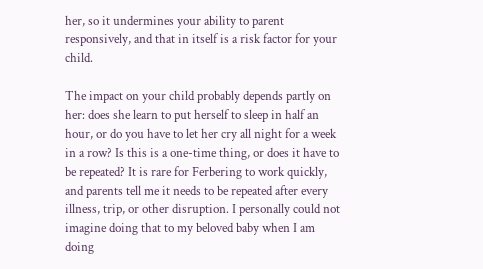her, so it undermines your ability to parent responsively, and that in itself is a risk factor for your child.

The impact on your child probably depends partly on her: does she learn to put herself to sleep in half an hour, or do you have to let her cry all night for a week in a row? Is this is a one-time thing, or does it have to be repeated? It is rare for Ferbering to work quickly, and parents tell me it needs to be repeated after every illness, trip, or other disruption. I personally could not imagine doing that to my beloved baby when I am doing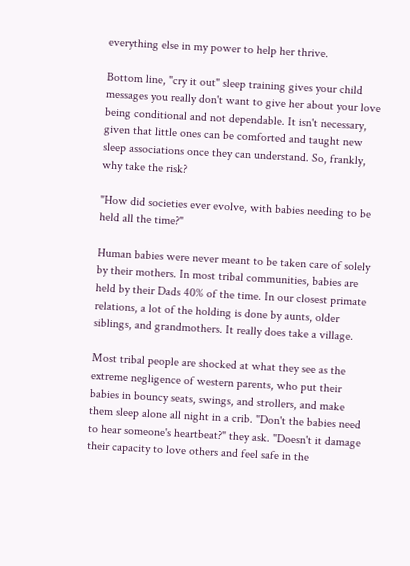everything else in my power to help her thrive.

Bottom line, "cry it out" sleep training gives your child messages you really don't want to give her about your love being conditional and not dependable. It isn't necessary, given that little ones can be comforted and taught new sleep associations once they can understand. So, frankly, why take the risk?

"How did societies ever evolve, with babies needing to be held all the time?"

Human babies were never meant to be taken care of solely by their mothers. In most tribal communities, babies are held by their Dads 40% of the time. In our closest primate relations, a lot of the holding is done by aunts, older siblings, and grandmothers. It really does take a village.

Most tribal people are shocked at what they see as the extreme negligence of western parents, who put their babies in bouncy seats, swings, and strollers, and make them sleep alone all night in a crib. "Don't the babies need to hear someone's heartbeat?" they ask. "Doesn't it damage their capacity to love others and feel safe in the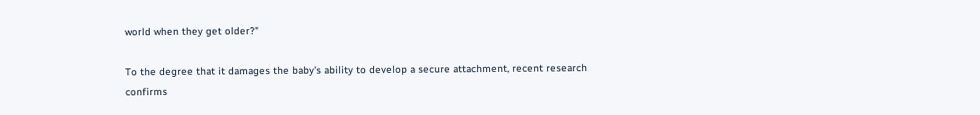world when they get older?"

To the degree that it damages the baby’s ability to develop a secure attachment, recent research confirms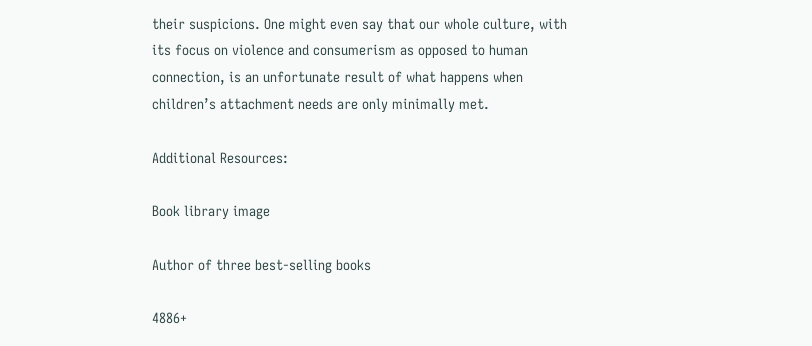their suspicions. One might even say that our whole culture, with its focus on violence and consumerism as opposed to human connection, is an unfortunate result of what happens when children’s attachment needs are only minimally met.

Additional Resources:

Book library image

Author of three best-selling books

4886+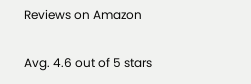Reviews on Amazon

Avg. 4.6 out of 5 stars